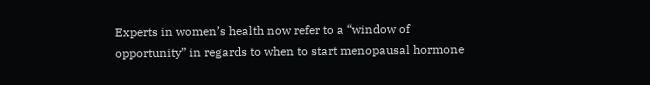Experts in women’s health now refer to a “window of opportunity” in regards to when to start menopausal hormone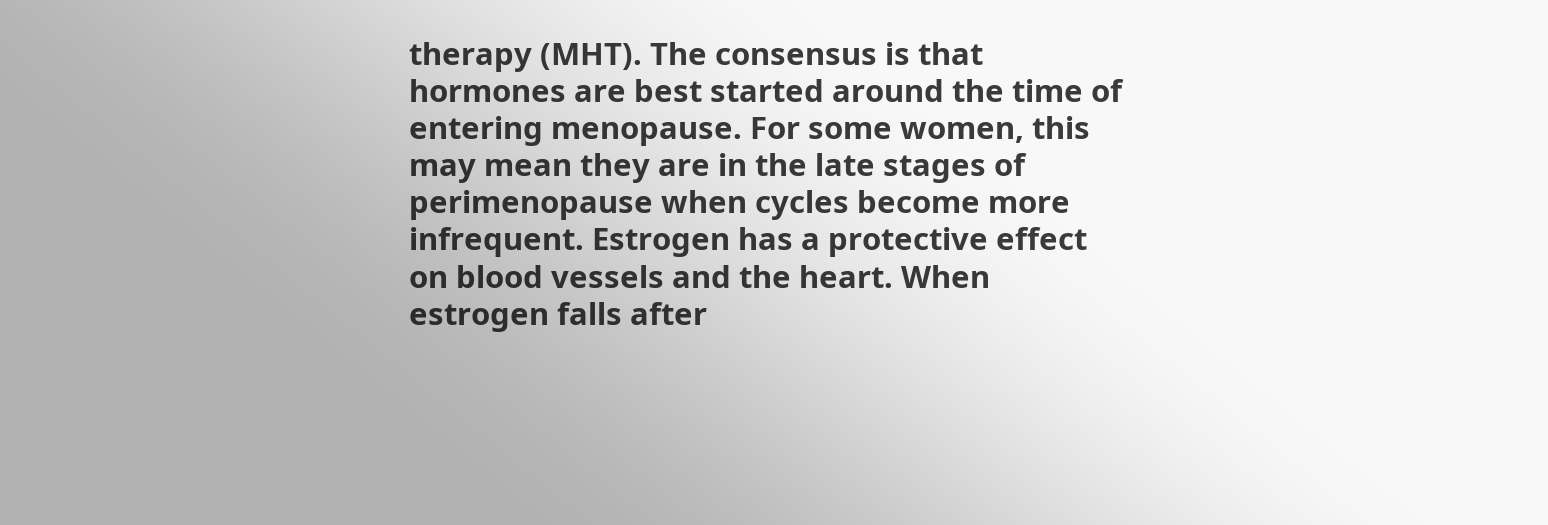therapy (MHT). The consensus is that hormones are best started around the time of entering menopause. For some women, this may mean they are in the late stages of perimenopause when cycles become more infrequent. Estrogen has a protective effect on blood vessels and the heart. When estrogen falls after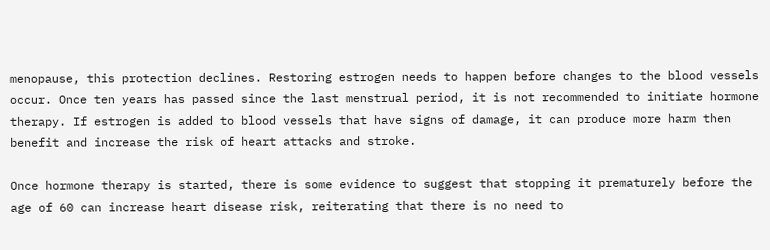menopause, this protection declines. Restoring estrogen needs to happen before changes to the blood vessels occur. Once ten years has passed since the last menstrual period, it is not recommended to initiate hormone therapy. If estrogen is added to blood vessels that have signs of damage, it can produce more harm then benefit and increase the risk of heart attacks and stroke.

Once hormone therapy is started, there is some evidence to suggest that stopping it prematurely before the age of 60 can increase heart disease risk, reiterating that there is no need to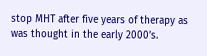stop MHT after five years of therapy as was thought in the early 2000’s.